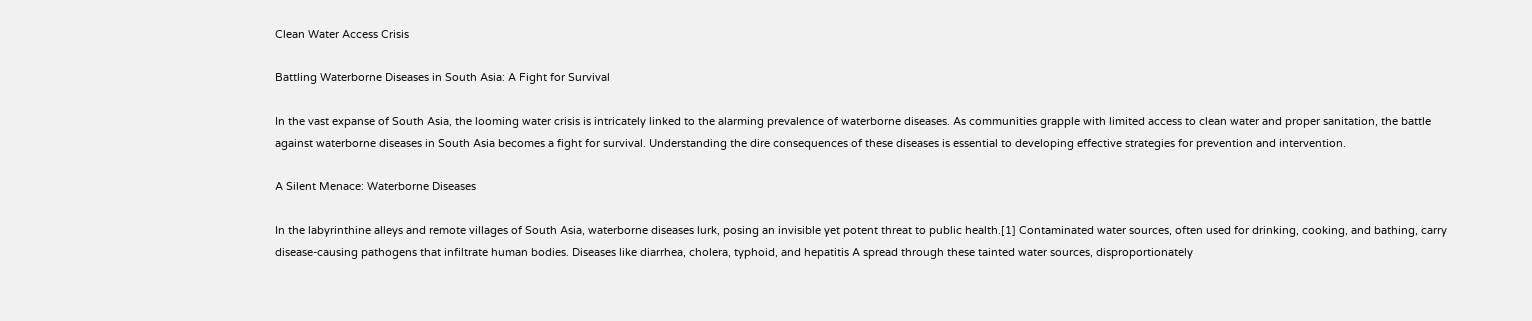Clean Water Access Crisis

Battling Waterborne Diseases in South Asia: A Fight for Survival

In the vast expanse of South Asia, the looming water crisis is intricately linked to the alarming prevalence of waterborne diseases. As communities grapple with limited access to clean water and proper sanitation, the battle against waterborne diseases in South Asia becomes a fight for survival. Understanding the dire consequences of these diseases is essential to developing effective strategies for prevention and intervention.

A Silent Menace: Waterborne Diseases

In the labyrinthine alleys and remote villages of South Asia, waterborne diseases lurk, posing an invisible yet potent threat to public health.[1] Contaminated water sources, often used for drinking, cooking, and bathing, carry disease-causing pathogens that infiltrate human bodies. Diseases like diarrhea, cholera, typhoid, and hepatitis A spread through these tainted water sources, disproportionately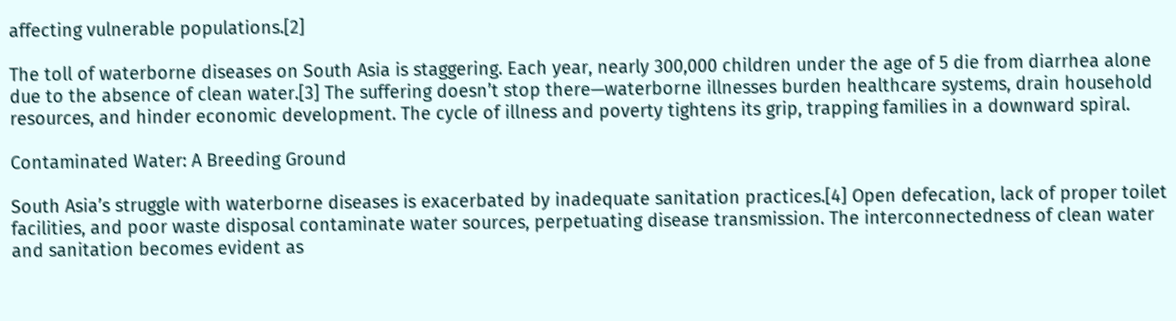affecting vulnerable populations.[2]

The toll of waterborne diseases on South Asia is staggering. Each year, nearly 300,000 children under the age of 5 die from diarrhea alone due to the absence of clean water.[3] The suffering doesn’t stop there—waterborne illnesses burden healthcare systems, drain household resources, and hinder economic development. The cycle of illness and poverty tightens its grip, trapping families in a downward spiral.

Contaminated Water: A Breeding Ground

South Asia’s struggle with waterborne diseases is exacerbated by inadequate sanitation practices.[4] Open defecation, lack of proper toilet facilities, and poor waste disposal contaminate water sources, perpetuating disease transmission. The interconnectedness of clean water and sanitation becomes evident as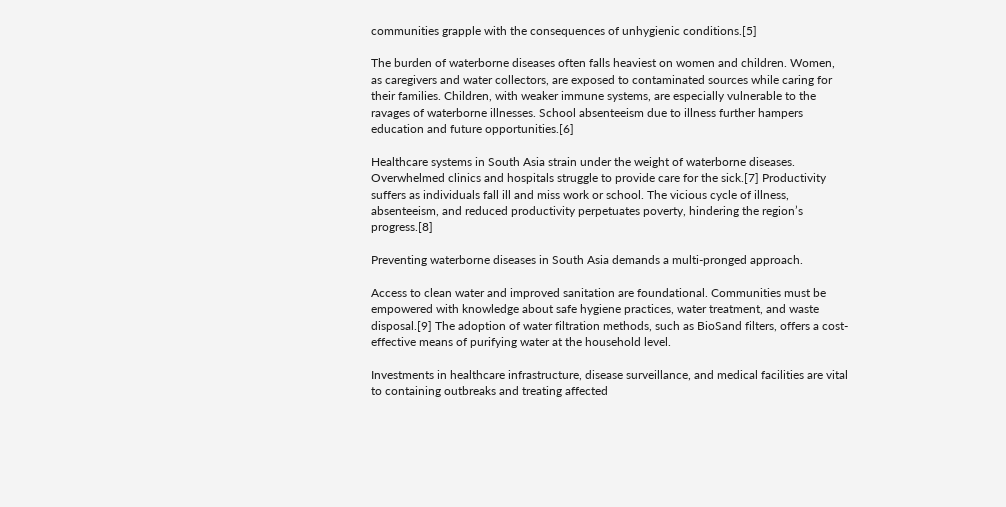communities grapple with the consequences of unhygienic conditions.[5]

The burden of waterborne diseases often falls heaviest on women and children. Women, as caregivers and water collectors, are exposed to contaminated sources while caring for their families. Children, with weaker immune systems, are especially vulnerable to the ravages of waterborne illnesses. School absenteeism due to illness further hampers education and future opportunities.[6]

Healthcare systems in South Asia strain under the weight of waterborne diseases. Overwhelmed clinics and hospitals struggle to provide care for the sick.[7] Productivity suffers as individuals fall ill and miss work or school. The vicious cycle of illness, absenteeism, and reduced productivity perpetuates poverty, hindering the region’s progress.[8]

Preventing waterborne diseases in South Asia demands a multi-pronged approach.

Access to clean water and improved sanitation are foundational. Communities must be empowered with knowledge about safe hygiene practices, water treatment, and waste disposal.[9] The adoption of water filtration methods, such as BioSand filters, offers a cost-effective means of purifying water at the household level.

Investments in healthcare infrastructure, disease surveillance, and medical facilities are vital to containing outbreaks and treating affected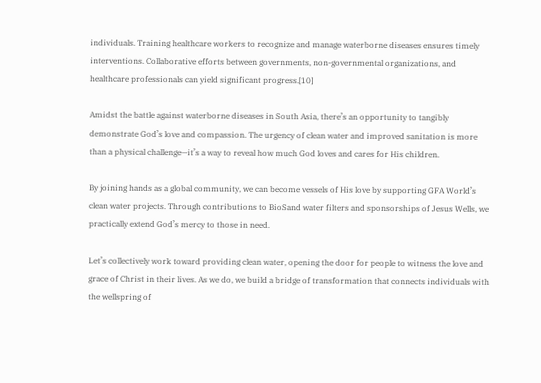individuals. Training healthcare workers to recognize and manage waterborne diseases ensures timely interventions. Collaborative efforts between governments, non-governmental organizations, and healthcare professionals can yield significant progress.[10]

Amidst the battle against waterborne diseases in South Asia, there’s an opportunity to tangibly demonstrate God’s love and compassion. The urgency of clean water and improved sanitation is more than a physical challenge—it’s a way to reveal how much God loves and cares for His children.

By joining hands as a global community, we can become vessels of His love by supporting GFA World’s clean water projects. Through contributions to BioSand water filters and sponsorships of Jesus Wells, we practically extend God’s mercy to those in need.

Let’s collectively work toward providing clean water, opening the door for people to witness the love and grace of Christ in their lives. As we do, we build a bridge of transformation that connects individuals with the wellspring of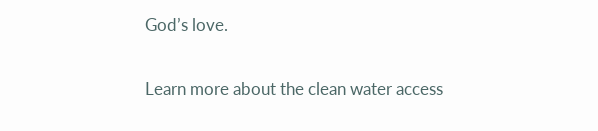God’s love.

Learn more about the clean water access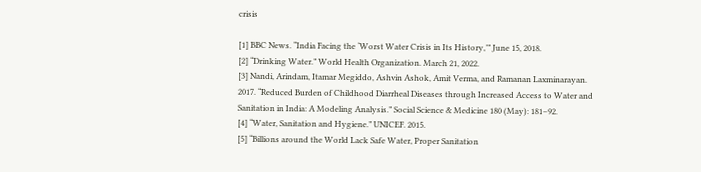crisis

[1] BBC News. “India Facing the ‘Worst Water Crisis in Its History,’” June 15, 2018.
[2] “Drinking Water.” World Health Organization. March 21, 2022.
[3] Nandi, Arindam, Itamar Megiddo, Ashvin Ashok, Amit Verma, and Ramanan Laxminarayan. 2017. “Reduced Burden of Childhood Diarrheal Diseases through Increased Access to Water and Sanitation in India: A Modeling Analysis.” Social Science & Medicine 180 (May): 181–92.
[4] “Water, Sanitation and Hygiene.” UNICEF. 2015.
[5] “Billions around the World Lack Safe Water, Proper Sanitation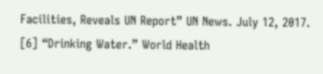Facilities, Reveals UN Report” UN News. July 12, 2017.
[6] “Drinking Water.” World Health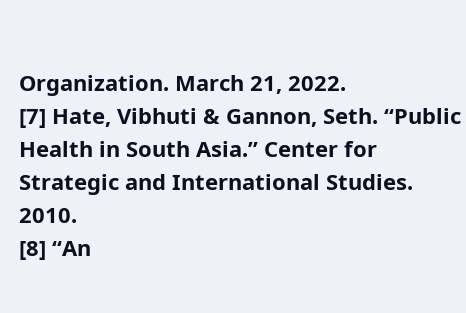Organization. March 21, 2022.
[7] Hate, Vibhuti & Gannon, Seth. “Public Health in South Asia.” Center for Strategic and International Studies. 2010.
[8] “An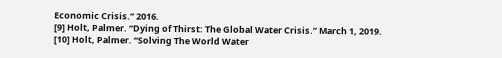Economic Crisis.” 2016.
[9] Holt, Palmer. “Dying of Thirst: The Global Water Crisis.” March 1, 2019.
[10] Holt, Palmer. “Solving The World Water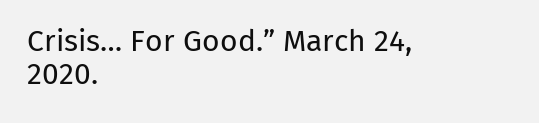Crisis… For Good.” March 24, 2020.